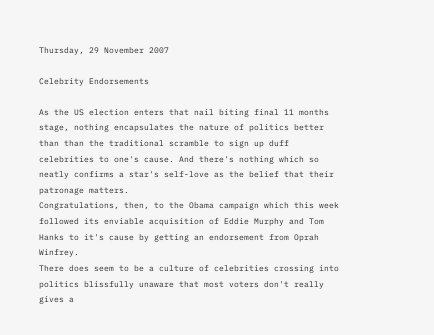Thursday, 29 November 2007

Celebrity Endorsements

As the US election enters that nail biting final 11 months stage, nothing encapsulates the nature of politics better than than the traditional scramble to sign up duff celebrities to one's cause. And there's nothing which so neatly confirms a star's self-love as the belief that their patronage matters.
Congratulations, then, to the Obama campaign which this week followed its enviable acquisition of Eddie Murphy and Tom Hanks to it's cause by getting an endorsement from Oprah Winfrey.
There does seem to be a culture of celebrities crossing into politics blissfully unaware that most voters don't really gives a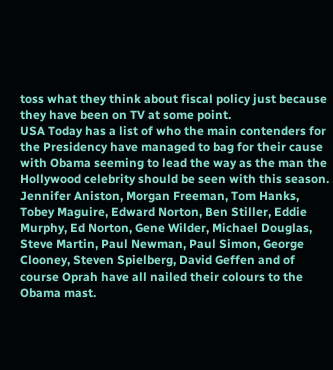toss what they think about fiscal policy just because they have been on TV at some point.
USA Today has a list of who the main contenders for the Presidency have managed to bag for their cause with Obama seeming to lead the way as the man the Hollywood celebrity should be seen with this season.
Jennifer Aniston, Morgan Freeman, Tom Hanks, Tobey Maguire, Edward Norton, Ben Stiller, Eddie Murphy, Ed Norton, Gene Wilder, Michael Douglas, Steve Martin, Paul Newman, Paul Simon, George Clooney, Steven Spielberg, David Geffen and of course Oprah have all nailed their colours to the Obama mast.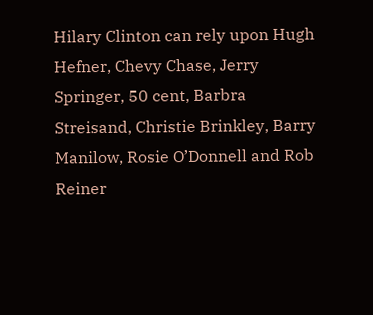Hilary Clinton can rely upon Hugh Hefner, Chevy Chase, Jerry Springer, 50 cent, Barbra Streisand, Christie Brinkley, Barry Manilow, Rosie O’Donnell and Rob Reiner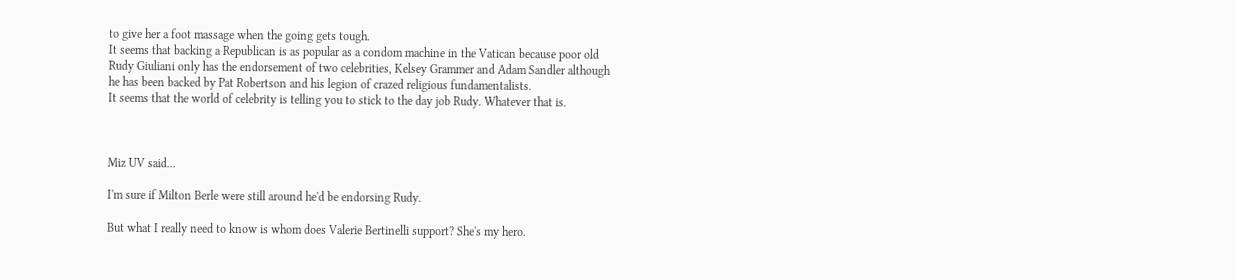to give her a foot massage when the going gets tough.
It seems that backing a Republican is as popular as a condom machine in the Vatican because poor old Rudy Giuliani only has the endorsement of two celebrities, Kelsey Grammer and Adam Sandler although he has been backed by Pat Robertson and his legion of crazed religious fundamentalists.
It seems that the world of celebrity is telling you to stick to the day job Rudy. Whatever that is.



Miz UV said...

I'm sure if Milton Berle were still around he'd be endorsing Rudy.

But what I really need to know is whom does Valerie Bertinelli support? She's my hero.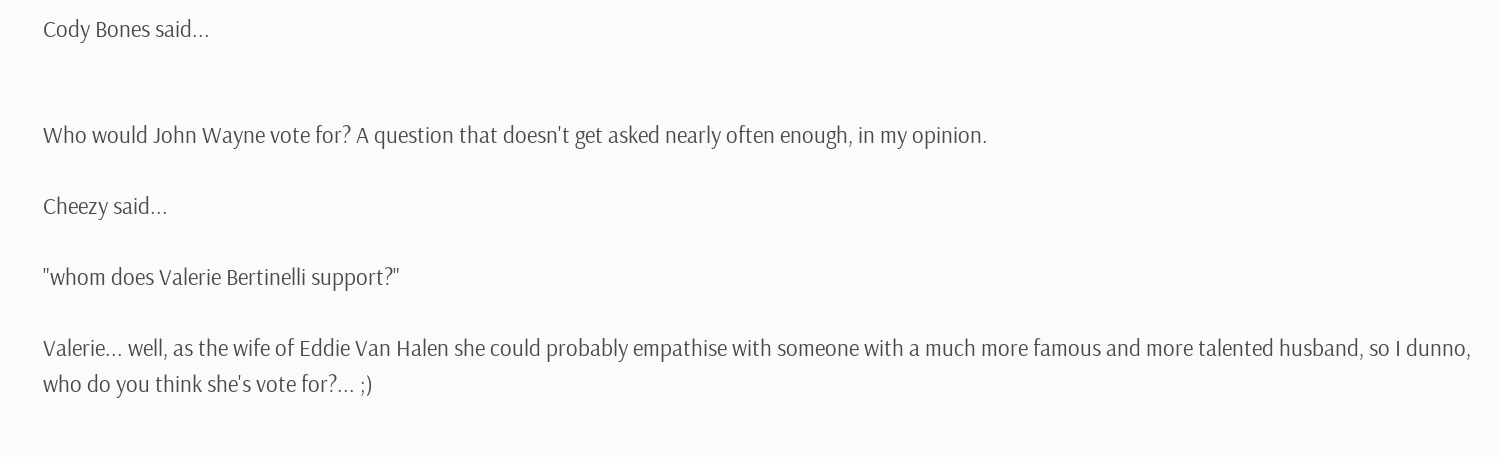Cody Bones said...


Who would John Wayne vote for? A question that doesn't get asked nearly often enough, in my opinion.

Cheezy said...

"whom does Valerie Bertinelli support?"

Valerie... well, as the wife of Eddie Van Halen she could probably empathise with someone with a much more famous and more talented husband, so I dunno, who do you think she's vote for?... ;)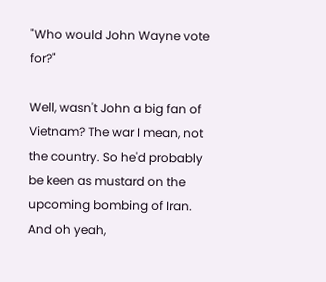"Who would John Wayne vote for?"

Well, wasn't John a big fan of Vietnam? The war I mean, not the country. So he'd probably be keen as mustard on the upcoming bombing of Iran. And oh yeah,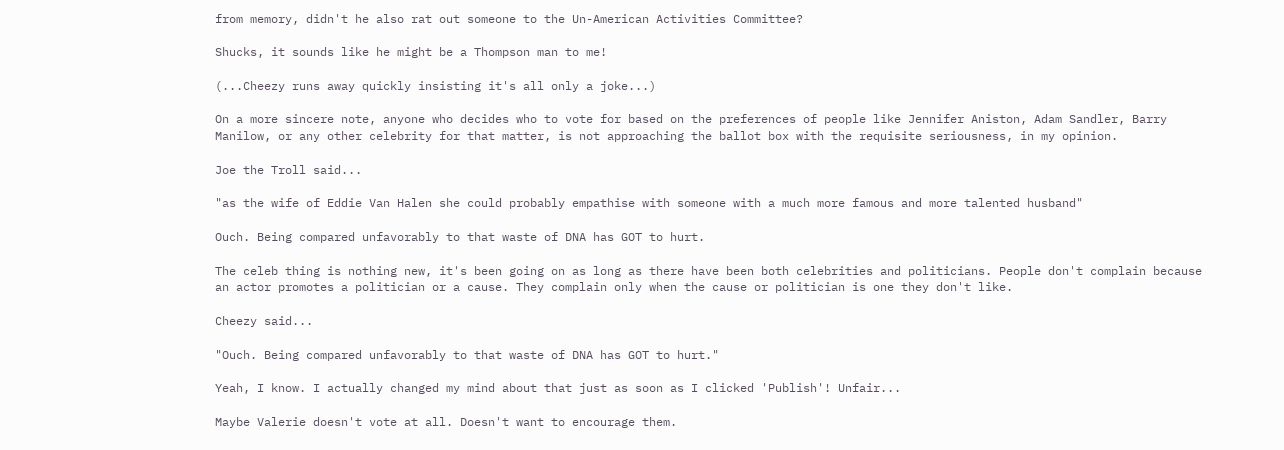from memory, didn't he also rat out someone to the Un-American Activities Committee?

Shucks, it sounds like he might be a Thompson man to me!

(...Cheezy runs away quickly insisting it's all only a joke...)

On a more sincere note, anyone who decides who to vote for based on the preferences of people like Jennifer Aniston, Adam Sandler, Barry Manilow, or any other celebrity for that matter, is not approaching the ballot box with the requisite seriousness, in my opinion.

Joe the Troll said...

"as the wife of Eddie Van Halen she could probably empathise with someone with a much more famous and more talented husband"

Ouch. Being compared unfavorably to that waste of DNA has GOT to hurt.

The celeb thing is nothing new, it's been going on as long as there have been both celebrities and politicians. People don't complain because an actor promotes a politician or a cause. They complain only when the cause or politician is one they don't like.

Cheezy said...

"Ouch. Being compared unfavorably to that waste of DNA has GOT to hurt."

Yeah, I know. I actually changed my mind about that just as soon as I clicked 'Publish'! Unfair...

Maybe Valerie doesn't vote at all. Doesn't want to encourage them.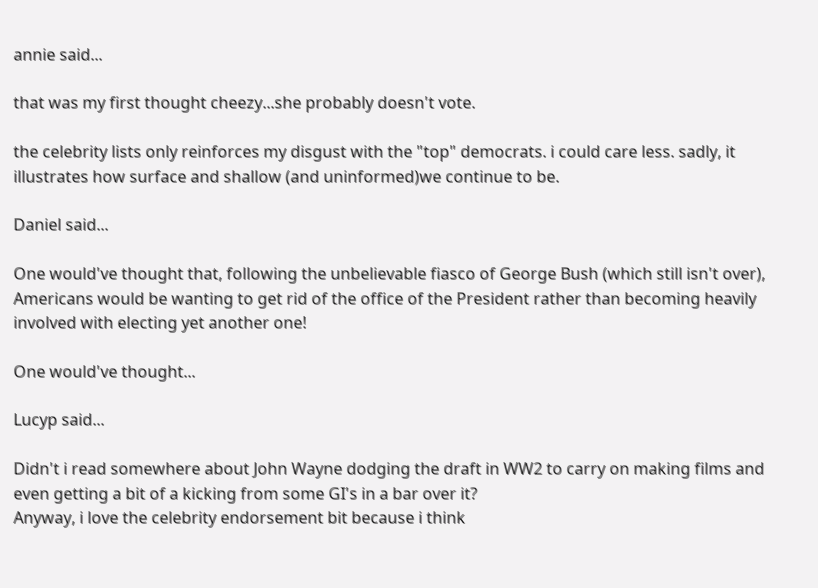annie said...

that was my first thought cheezy...she probably doesn't vote.

the celebrity lists only reinforces my disgust with the "top" democrats. i could care less. sadly, it illustrates how surface and shallow (and uninformed)we continue to be.

Daniel said...

One would've thought that, following the unbelievable fiasco of George Bush (which still isn't over), Americans would be wanting to get rid of the office of the President rather than becoming heavily involved with electing yet another one!

One would've thought...

Lucyp said...

Didn't i read somewhere about John Wayne dodging the draft in WW2 to carry on making films and even getting a bit of a kicking from some GI's in a bar over it?
Anyway, i love the celebrity endorsement bit because i think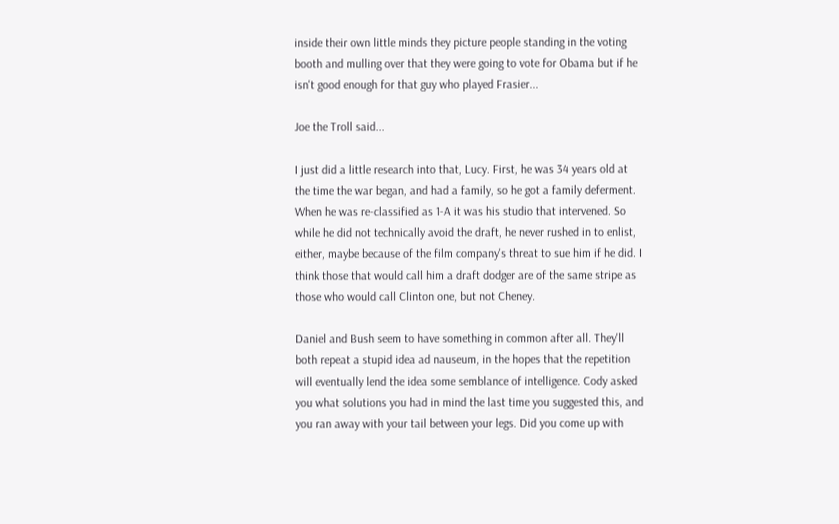inside their own little minds they picture people standing in the voting booth and mulling over that they were going to vote for Obama but if he isn't good enough for that guy who played Frasier...

Joe the Troll said...

I just did a little research into that, Lucy. First, he was 34 years old at the time the war began, and had a family, so he got a family deferment. When he was re-classified as 1-A it was his studio that intervened. So while he did not technically avoid the draft, he never rushed in to enlist, either, maybe because of the film company's threat to sue him if he did. I think those that would call him a draft dodger are of the same stripe as those who would call Clinton one, but not Cheney.

Daniel and Bush seem to have something in common after all. They'll both repeat a stupid idea ad nauseum, in the hopes that the repetition will eventually lend the idea some semblance of intelligence. Cody asked you what solutions you had in mind the last time you suggested this, and you ran away with your tail between your legs. Did you come up with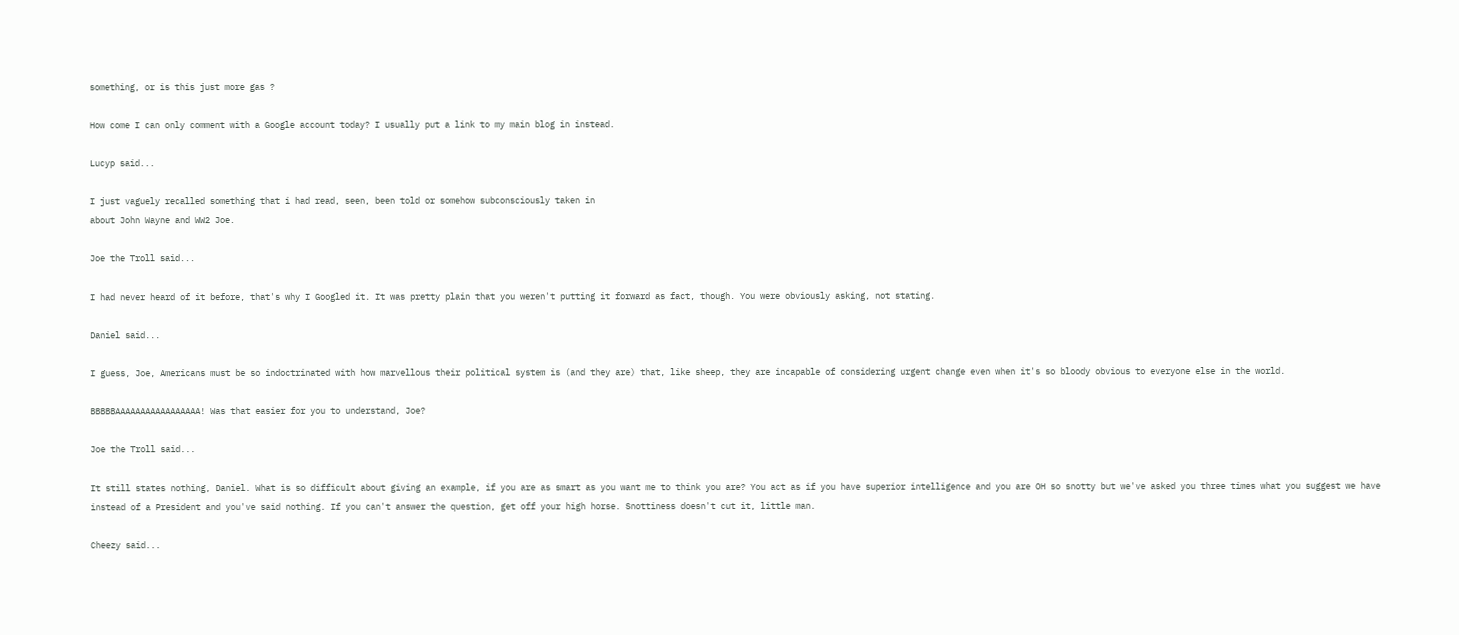something, or is this just more gas ?

How come I can only comment with a Google account today? I usually put a link to my main blog in instead.

Lucyp said...

I just vaguely recalled something that i had read, seen, been told or somehow subconsciously taken in
about John Wayne and WW2 Joe.

Joe the Troll said...

I had never heard of it before, that's why I Googled it. It was pretty plain that you weren't putting it forward as fact, though. You were obviously asking, not stating.

Daniel said...

I guess, Joe, Americans must be so indoctrinated with how marvellous their political system is (and they are) that, like sheep, they are incapable of considering urgent change even when it's so bloody obvious to everyone else in the world.

BBBBBAAAAAAAAAAAAAAAAA! Was that easier for you to understand, Joe?

Joe the Troll said...

It still states nothing, Daniel. What is so difficult about giving an example, if you are as smart as you want me to think you are? You act as if you have superior intelligence and you are OH so snotty but we've asked you three times what you suggest we have instead of a President and you've said nothing. If you can't answer the question, get off your high horse. Snottiness doesn't cut it, little man.

Cheezy said...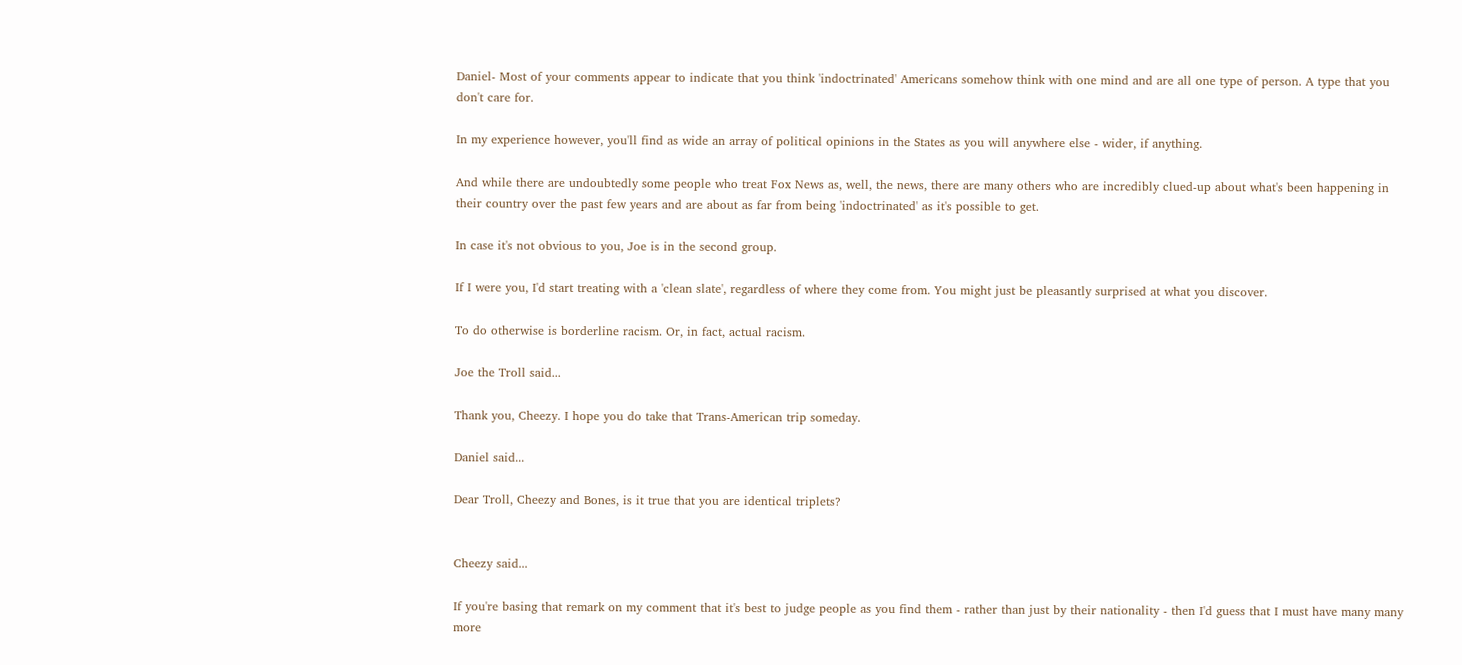Daniel- Most of your comments appear to indicate that you think 'indoctrinated' Americans somehow think with one mind and are all one type of person. A type that you don't care for.

In my experience however, you'll find as wide an array of political opinions in the States as you will anywhere else - wider, if anything.

And while there are undoubtedly some people who treat Fox News as, well, the news, there are many others who are incredibly clued-up about what's been happening in their country over the past few years and are about as far from being 'indoctrinated' as it's possible to get.

In case it's not obvious to you, Joe is in the second group.

If I were you, I'd start treating with a 'clean slate', regardless of where they come from. You might just be pleasantly surprised at what you discover.

To do otherwise is borderline racism. Or, in fact, actual racism.

Joe the Troll said...

Thank you, Cheezy. I hope you do take that Trans-American trip someday.

Daniel said...

Dear Troll, Cheezy and Bones, is it true that you are identical triplets?


Cheezy said...

If you're basing that remark on my comment that it's best to judge people as you find them - rather than just by their nationality - then I'd guess that I must have many many more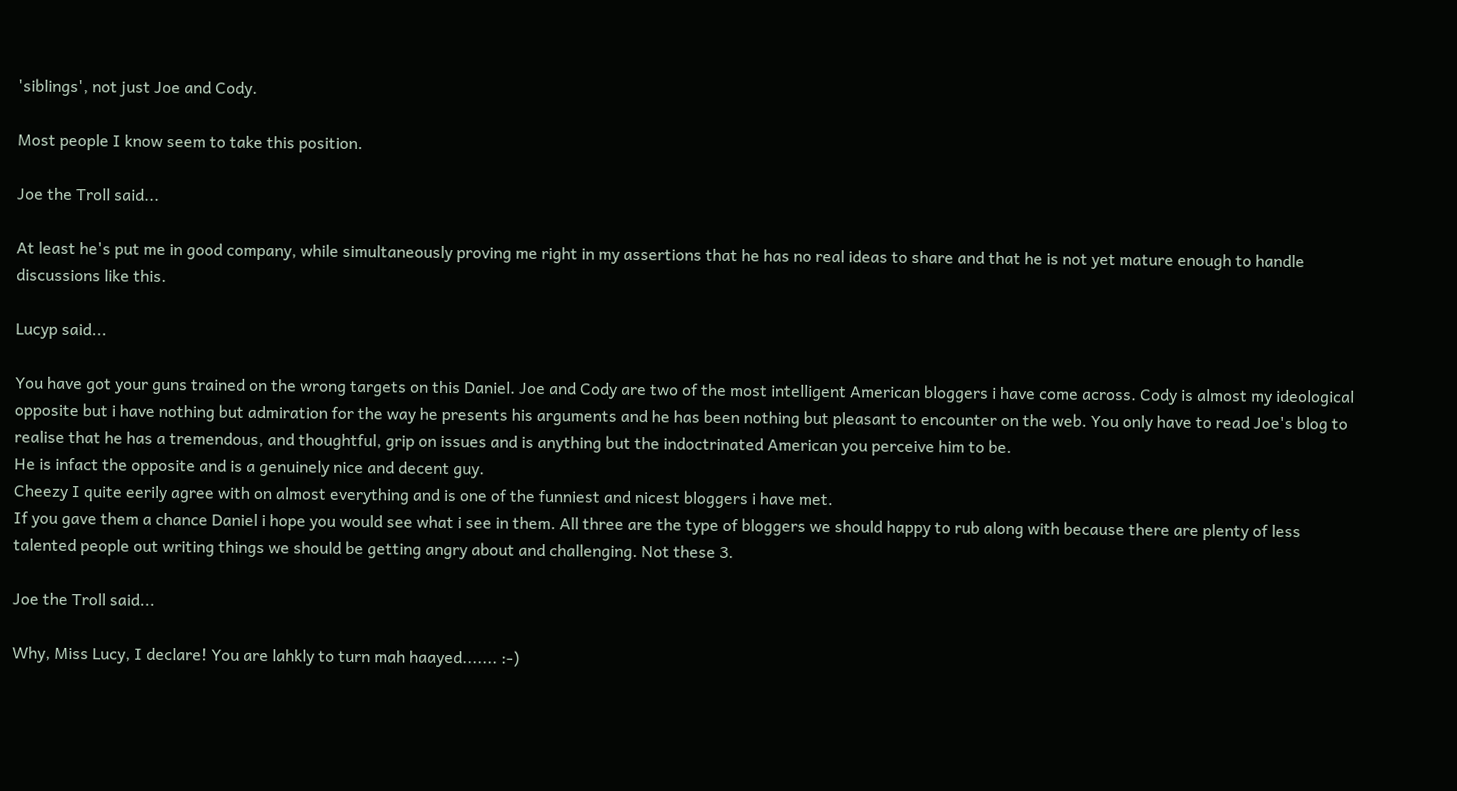'siblings', not just Joe and Cody.

Most people I know seem to take this position.

Joe the Troll said...

At least he's put me in good company, while simultaneously proving me right in my assertions that he has no real ideas to share and that he is not yet mature enough to handle discussions like this.

Lucyp said...

You have got your guns trained on the wrong targets on this Daniel. Joe and Cody are two of the most intelligent American bloggers i have come across. Cody is almost my ideological opposite but i have nothing but admiration for the way he presents his arguments and he has been nothing but pleasant to encounter on the web. You only have to read Joe's blog to realise that he has a tremendous, and thoughtful, grip on issues and is anything but the indoctrinated American you perceive him to be.
He is infact the opposite and is a genuinely nice and decent guy.
Cheezy I quite eerily agree with on almost everything and is one of the funniest and nicest bloggers i have met.
If you gave them a chance Daniel i hope you would see what i see in them. All three are the type of bloggers we should happy to rub along with because there are plenty of less talented people out writing things we should be getting angry about and challenging. Not these 3.

Joe the Troll said...

Why, Miss Lucy, I declare! You are lahkly to turn mah haayed....... :-)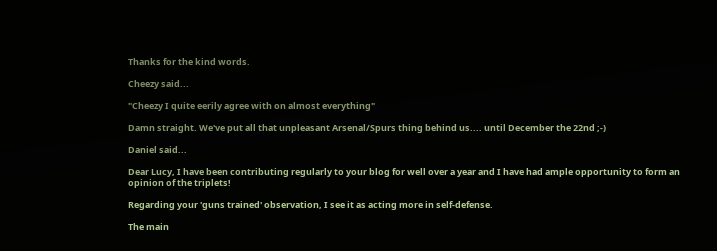Thanks for the kind words.

Cheezy said...

"Cheezy I quite eerily agree with on almost everything"

Damn straight. We've put all that unpleasant Arsenal/Spurs thing behind us.... until December the 22nd ;-)

Daniel said...

Dear Lucy, I have been contributing regularly to your blog for well over a year and I have had ample opportunity to form an opinion of the triplets!

Regarding your 'guns trained' observation, I see it as acting more in self-defense.

The main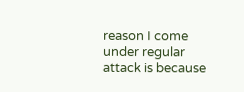reason I come under regular attack is because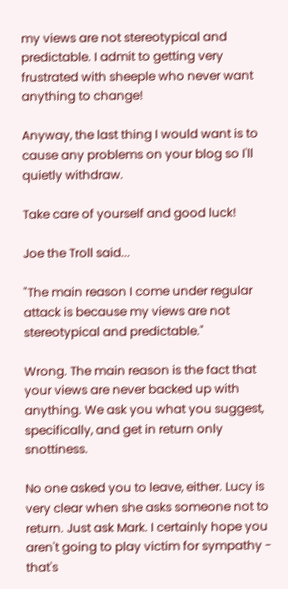my views are not stereotypical and predictable. I admit to getting very frustrated with sheeple who never want anything to change!

Anyway, the last thing I would want is to cause any problems on your blog so I'll quietly withdraw.

Take care of yourself and good luck!

Joe the Troll said...

"The main reason I come under regular attack is because my views are not stereotypical and predictable."

Wrong. The main reason is the fact that your views are never backed up with anything. We ask you what you suggest, specifically, and get in return only snottiness.

No one asked you to leave, either. Lucy is very clear when she asks someone not to return. Just ask Mark. I certainly hope you aren't going to play victim for sympathy - that's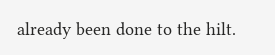already been done to the hilt.